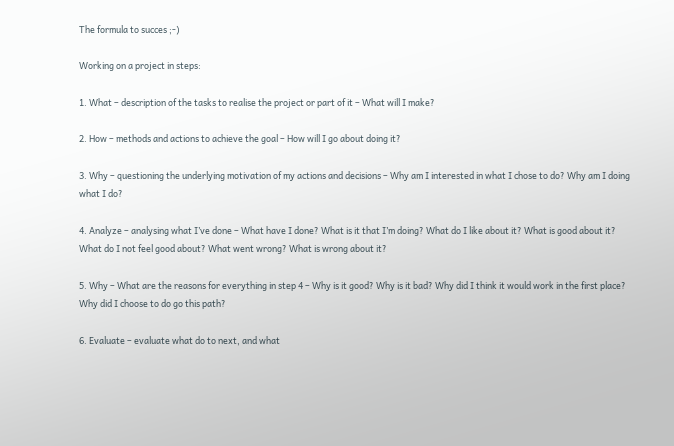The formula to succes ;-)

Working on a project in steps:

1. What – description of the tasks to realise the project or part of it – What will I make?

2. How – methods and actions to achieve the goal – How will I go about doing it?

3. Why – questioning the underlying motivation of my actions and decisions – Why am I interested in what I chose to do? Why am I doing what I do?

4. Analyze – analysing what I’ve done – What have I done? What is it that I’m doing? What do I like about it? What is good about it? What do I not feel good about? What went wrong? What is wrong about it?

5. Why – What are the reasons for everything in step 4 – Why is it good? Why is it bad? Why did I think it would work in the first place? Why did I choose to do go this path?

6. Evaluate – evaluate what do to next, and what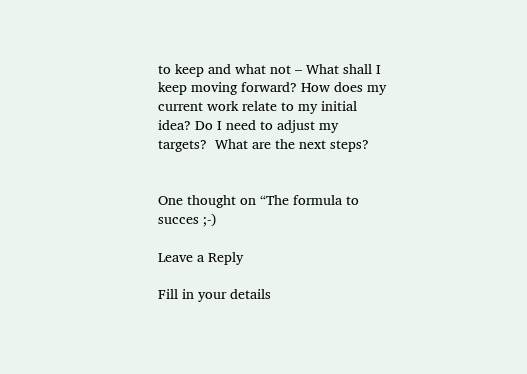to keep and what not – What shall I keep moving forward? How does my current work relate to my initial idea? Do I need to adjust my targets?  What are the next steps?


One thought on “The formula to succes ;-)

Leave a Reply

Fill in your details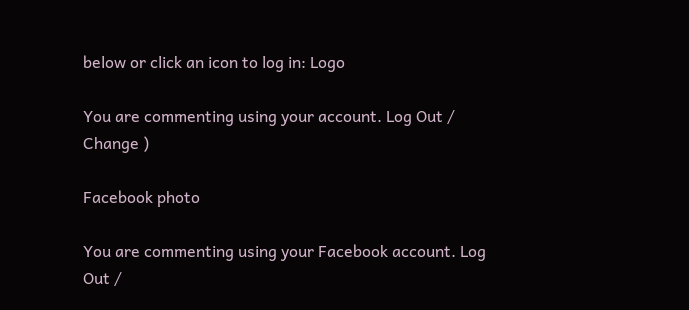below or click an icon to log in: Logo

You are commenting using your account. Log Out /  Change )

Facebook photo

You are commenting using your Facebook account. Log Out /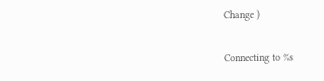Change )

Connecting to %s